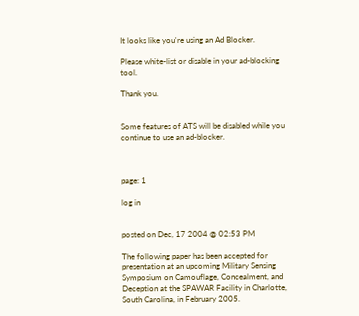It looks like you're using an Ad Blocker.

Please white-list or disable in your ad-blocking tool.

Thank you.


Some features of ATS will be disabled while you continue to use an ad-blocker.



page: 1

log in


posted on Dec, 17 2004 @ 02:53 PM

The following paper has been accepted for presentation at an upcoming Military Sensing Symposium on Camouflage, Concealment, and Deception at the SPAWAR Facility in Charlotte, South Carolina, in February 2005.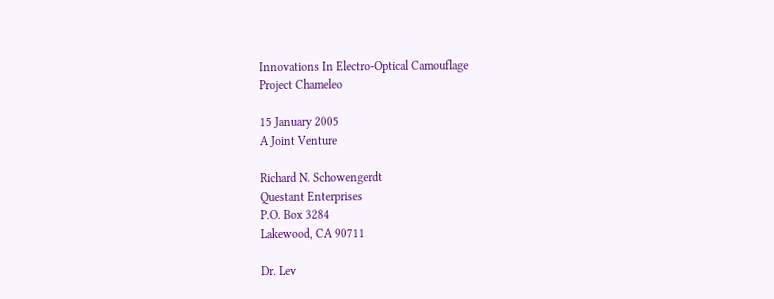Innovations In Electro-Optical Camouflage
Project Chameleo

15 January 2005
A Joint Venture

Richard N. Schowengerdt
Questant Enterprises
P.O. Box 3284
Lakewood, CA 90711

Dr. Lev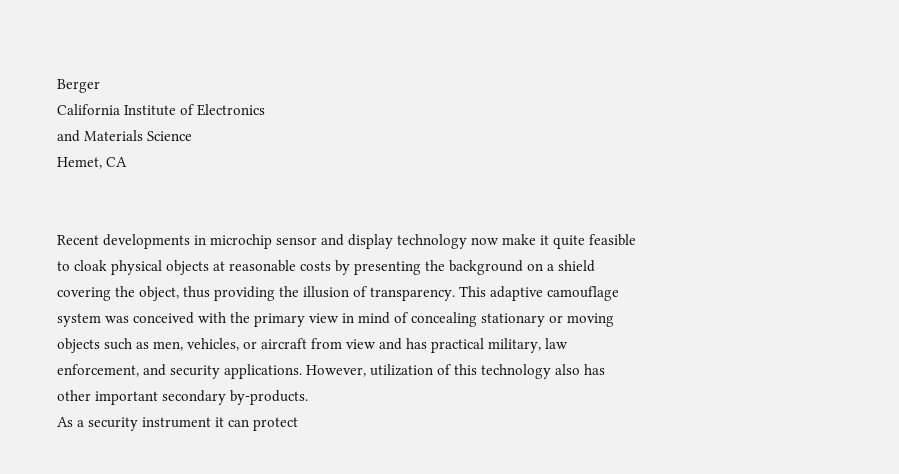Berger
California Institute of Electronics
and Materials Science
Hemet, CA


Recent developments in microchip sensor and display technology now make it quite feasible to cloak physical objects at reasonable costs by presenting the background on a shield covering the object, thus providing the illusion of transparency. This adaptive camouflage system was conceived with the primary view in mind of concealing stationary or moving objects such as men, vehicles, or aircraft from view and has practical military, law enforcement, and security applications. However, utilization of this technology also has other important secondary by-products.
As a security instrument it can protect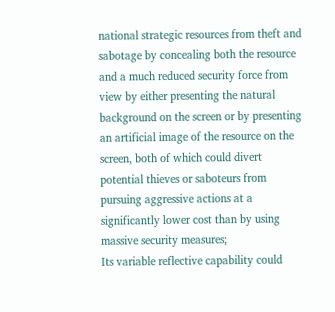national strategic resources from theft and sabotage by concealing both the resource and a much reduced security force from view by either presenting the natural background on the screen or by presenting an artificial image of the resource on the screen, both of which could divert potential thieves or saboteurs from pursuing aggressive actions at a significantly lower cost than by using massive security measures;
Its variable reflective capability could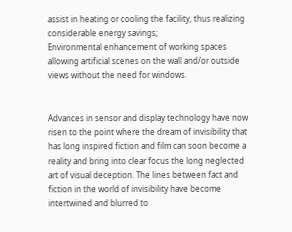assist in heating or cooling the facility, thus realizing considerable energy savings;
Environmental enhancement of working spaces allowing artificial scenes on the wall and/or outside views without the need for windows.


Advances in sensor and display technology have now risen to the point where the dream of invisibility that has long inspired fiction and film can soon become a reality and bring into clear focus the long neglected art of visual deception. The lines between fact and fiction in the world of invisibility have become intertwined and blurred to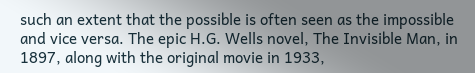such an extent that the possible is often seen as the impossible and vice versa. The epic H.G. Wells novel, The Invisible Man, in 1897, along with the original movie in 1933,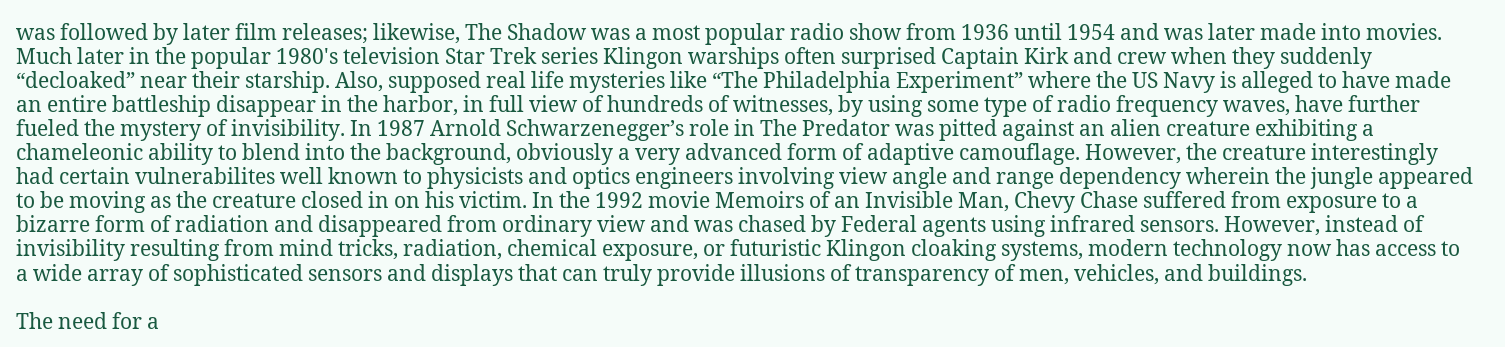was followed by later film releases; likewise, The Shadow was a most popular radio show from 1936 until 1954 and was later made into movies. Much later in the popular 1980's television Star Trek series Klingon warships often surprised Captain Kirk and crew when they suddenly “decloaked” near their starship. Also, supposed real life mysteries like “The Philadelphia Experiment” where the US Navy is alleged to have made an entire battleship disappear in the harbor, in full view of hundreds of witnesses, by using some type of radio frequency waves, have further fueled the mystery of invisibility. In 1987 Arnold Schwarzenegger’s role in The Predator was pitted against an alien creature exhibiting a chameleonic ability to blend into the background, obviously a very advanced form of adaptive camouflage. However, the creature interestingly had certain vulnerabilites well known to physicists and optics engineers involving view angle and range dependency wherein the jungle appeared to be moving as the creature closed in on his victim. In the 1992 movie Memoirs of an Invisible Man, Chevy Chase suffered from exposure to a bizarre form of radiation and disappeared from ordinary view and was chased by Federal agents using infrared sensors. However, instead of invisibility resulting from mind tricks, radiation, chemical exposure, or futuristic Klingon cloaking systems, modern technology now has access to a wide array of sophisticated sensors and displays that can truly provide illusions of transparency of men, vehicles, and buildings.

The need for a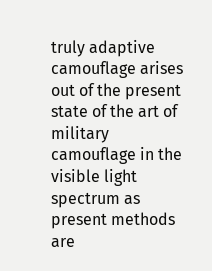truly adaptive camouflage arises out of the present state of the art of military camouflage in the visible light spectrum as present methods are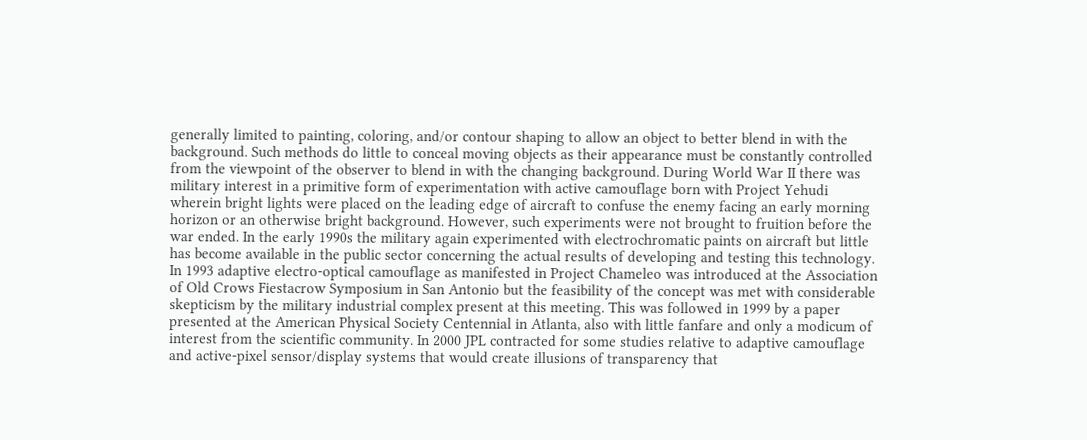generally limited to painting, coloring, and/or contour shaping to allow an object to better blend in with the background. Such methods do little to conceal moving objects as their appearance must be constantly controlled from the viewpoint of the observer to blend in with the changing background. During World War II there was military interest in a primitive form of experimentation with active camouflage born with Project Yehudi wherein bright lights were placed on the leading edge of aircraft to confuse the enemy facing an early morning horizon or an otherwise bright background. However, such experiments were not brought to fruition before the war ended. In the early 1990s the military again experimented with electrochromatic paints on aircraft but little has become available in the public sector concerning the actual results of developing and testing this technology. In 1993 adaptive electro-optical camouflage as manifested in Project Chameleo was introduced at the Association of Old Crows Fiestacrow Symposium in San Antonio but the feasibility of the concept was met with considerable skepticism by the military industrial complex present at this meeting. This was followed in 1999 by a paper presented at the American Physical Society Centennial in Atlanta, also with little fanfare and only a modicum of interest from the scientific community. In 2000 JPL contracted for some studies relative to adaptive camouflage and active-pixel sensor/display systems that would create illusions of transparency that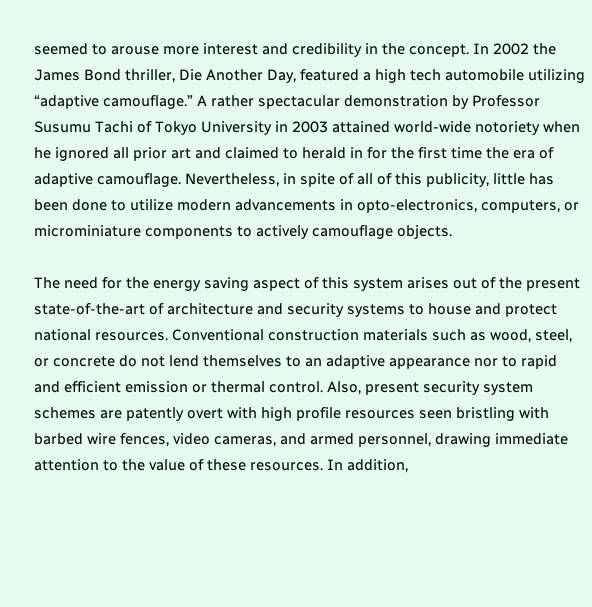seemed to arouse more interest and credibility in the concept. In 2002 the James Bond thriller, Die Another Day, featured a high tech automobile utilizing “adaptive camouflage.” A rather spectacular demonstration by Professor Susumu Tachi of Tokyo University in 2003 attained world-wide notoriety when he ignored all prior art and claimed to herald in for the first time the era of adaptive camouflage. Nevertheless, in spite of all of this publicity, little has been done to utilize modern advancements in opto-electronics, computers, or microminiature components to actively camouflage objects.

The need for the energy saving aspect of this system arises out of the present state-of-the-art of architecture and security systems to house and protect national resources. Conventional construction materials such as wood, steel, or concrete do not lend themselves to an adaptive appearance nor to rapid and efficient emission or thermal control. Also, present security system schemes are patently overt with high profile resources seen bristling with barbed wire fences, video cameras, and armed personnel, drawing immediate attention to the value of these resources. In addition,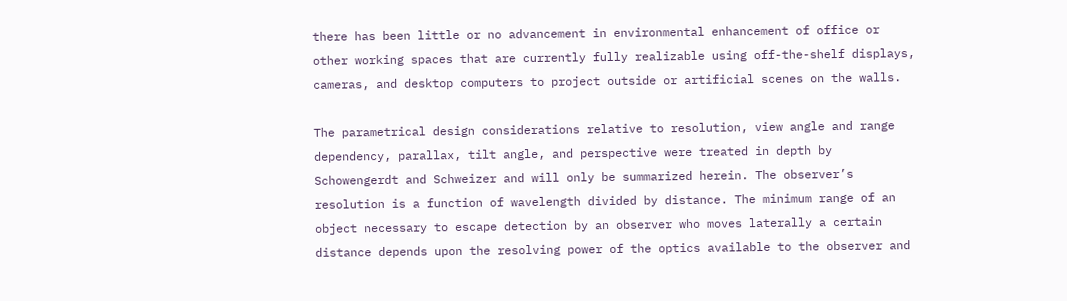there has been little or no advancement in environmental enhancement of office or other working spaces that are currently fully realizable using off-the-shelf displays, cameras, and desktop computers to project outside or artificial scenes on the walls.

The parametrical design considerations relative to resolution, view angle and range dependency, parallax, tilt angle, and perspective were treated in depth by Schowengerdt and Schweizer and will only be summarized herein. The observer’s resolution is a function of wavelength divided by distance. The minimum range of an object necessary to escape detection by an observer who moves laterally a certain distance depends upon the resolving power of the optics available to the observer and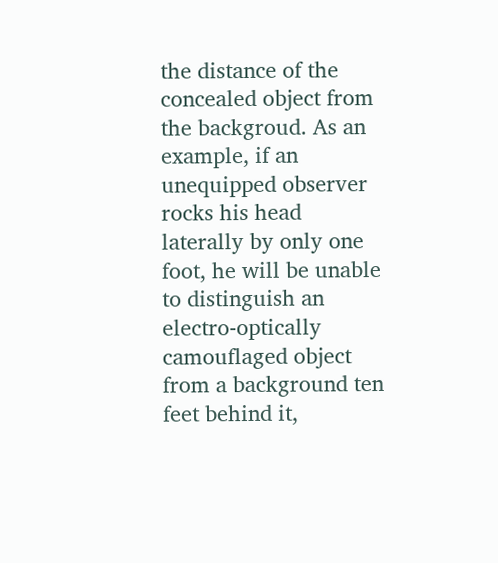the distance of the concealed object from the backgroud. As an example, if an unequipped observer rocks his head laterally by only one foot, he will be unable to distinguish an electro-optically camouflaged object from a background ten feet behind it,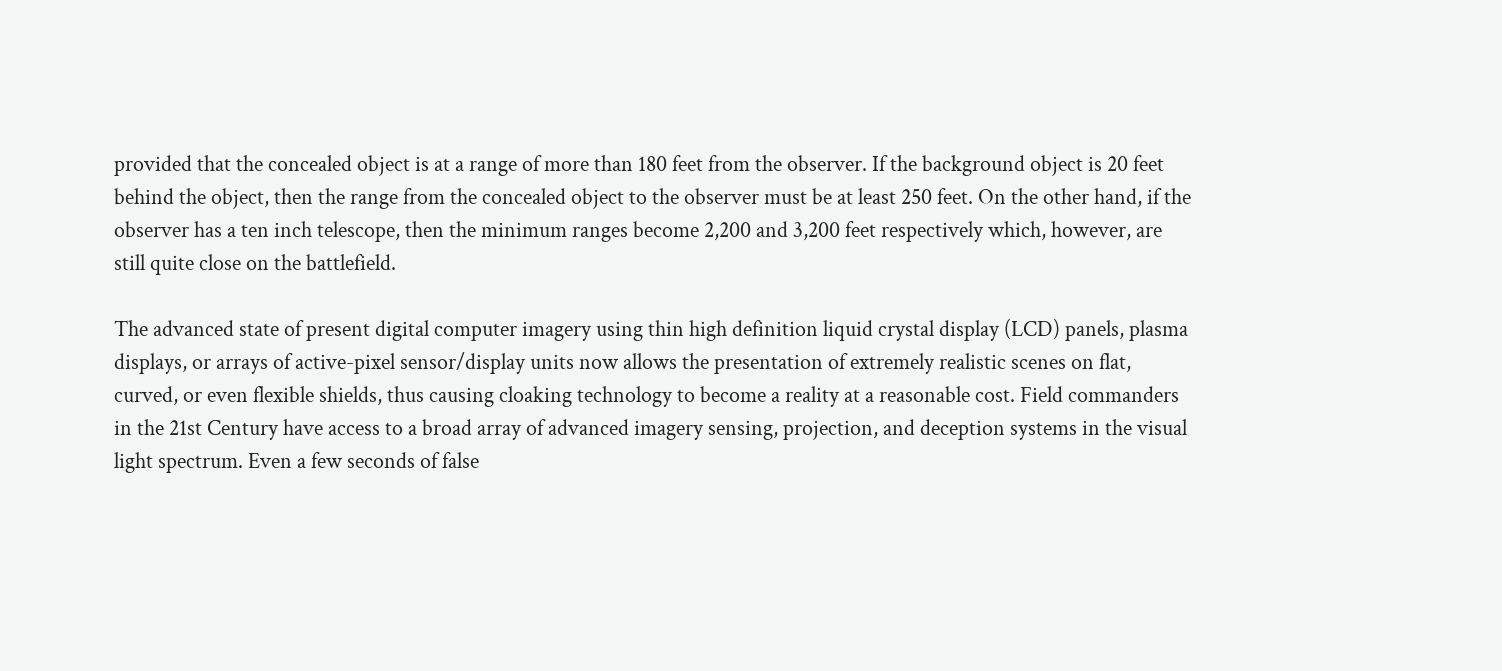provided that the concealed object is at a range of more than 180 feet from the observer. If the background object is 20 feet behind the object, then the range from the concealed object to the observer must be at least 250 feet. On the other hand, if the observer has a ten inch telescope, then the minimum ranges become 2,200 and 3,200 feet respectively which, however, are still quite close on the battlefield.

The advanced state of present digital computer imagery using thin high definition liquid crystal display (LCD) panels, plasma displays, or arrays of active-pixel sensor/display units now allows the presentation of extremely realistic scenes on flat, curved, or even flexible shields, thus causing cloaking technology to become a reality at a reasonable cost. Field commanders in the 21st Century have access to a broad array of advanced imagery sensing, projection, and deception systems in the visual light spectrum. Even a few seconds of false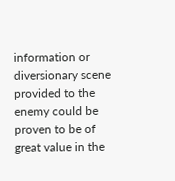information or diversionary scene provided to the enemy could be proven to be of great value in the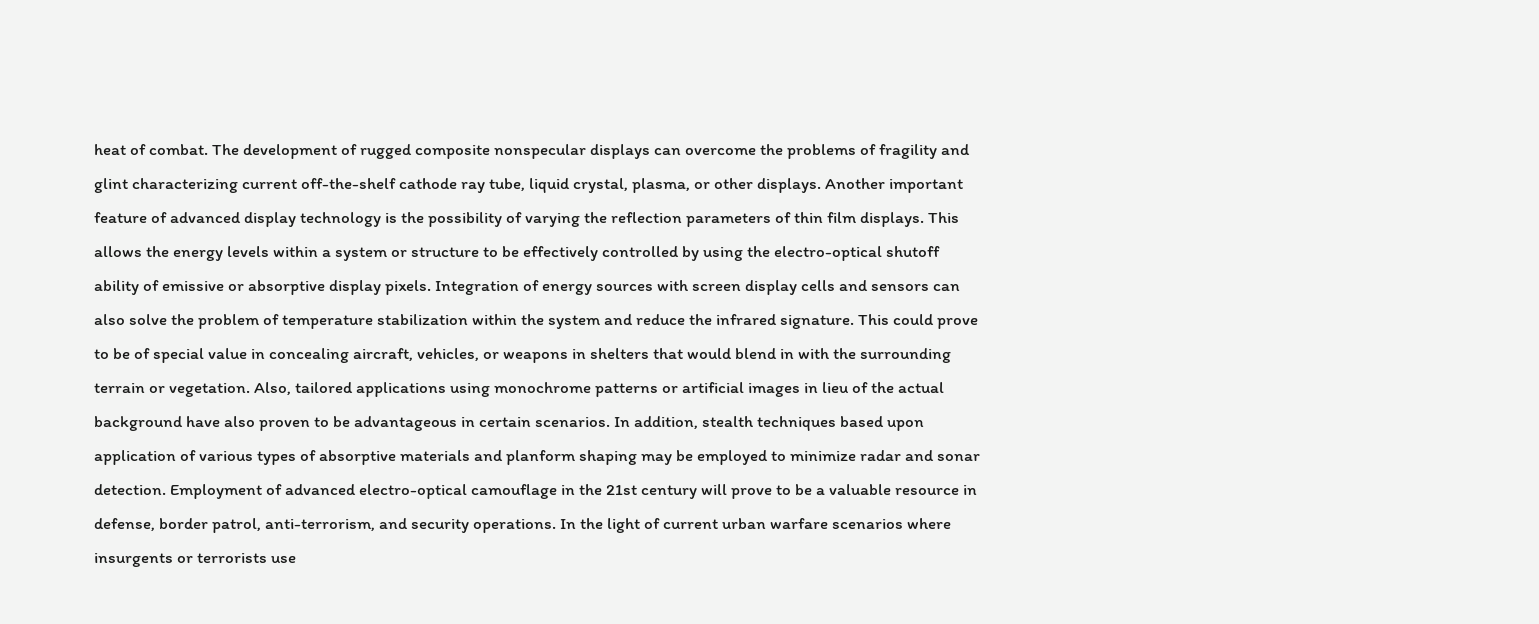heat of combat. The development of rugged composite nonspecular displays can overcome the problems of fragility and glint characterizing current off-the-shelf cathode ray tube, liquid crystal, plasma, or other displays. Another important feature of advanced display technology is the possibility of varying the reflection parameters of thin film displays. This allows the energy levels within a system or structure to be effectively controlled by using the electro-optical shutoff ability of emissive or absorptive display pixels. Integration of energy sources with screen display cells and sensors can also solve the problem of temperature stabilization within the system and reduce the infrared signature. This could prove to be of special value in concealing aircraft, vehicles, or weapons in shelters that would blend in with the surrounding terrain or vegetation. Also, tailored applications using monochrome patterns or artificial images in lieu of the actual background have also proven to be advantageous in certain scenarios. In addition, stealth techniques based upon application of various types of absorptive materials and planform shaping may be employed to minimize radar and sonar detection. Employment of advanced electro-optical camouflage in the 21st century will prove to be a valuable resource in defense, border patrol, anti-terrorism, and security operations. In the light of current urban warfare scenarios where insurgents or terrorists use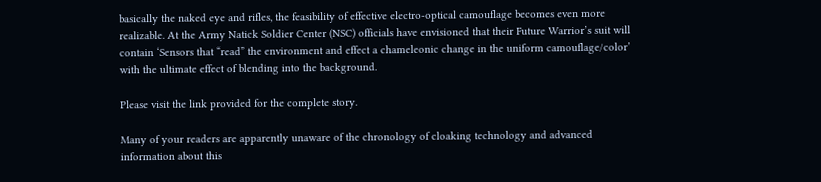basically the naked eye and rifles, the feasibility of effective electro-optical camouflage becomes even more realizable. At the Army Natick Soldier Center (NSC) officials have envisioned that their Future Warrior’s suit will contain ‘Sensors that “read” the environment and effect a chameleonic change in the uniform camouflage/color’ with the ultimate effect of blending into the background.

Please visit the link provided for the complete story.

Many of your readers are apparently unaware of the chronology of cloaking technology and advanced information about this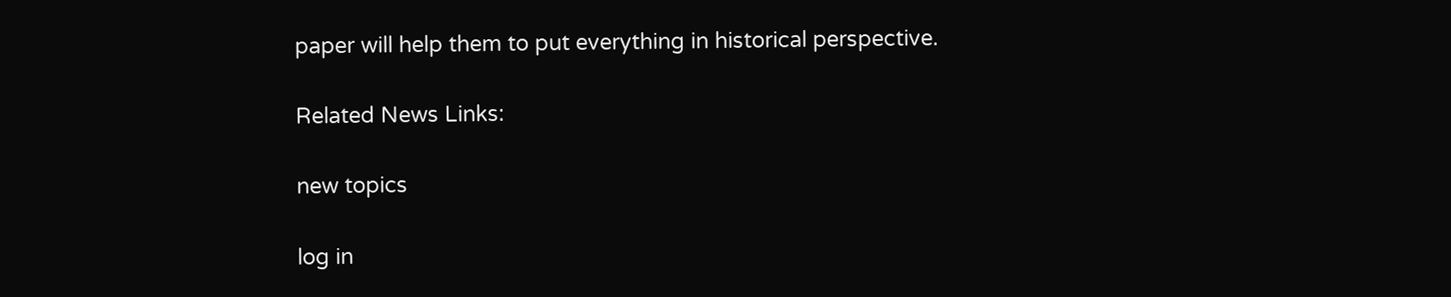paper will help them to put everything in historical perspective.

Related News Links:

new topics

log in